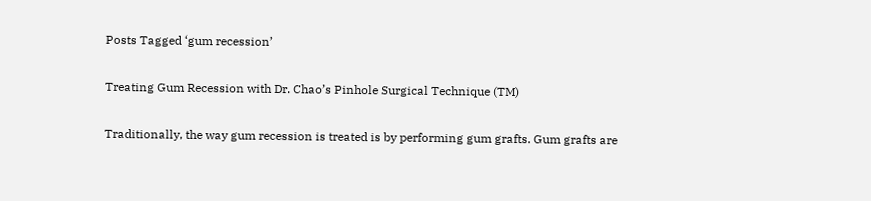Posts Tagged ‘gum recession’

Treating Gum Recession with Dr. Chao’s Pinhole Surgical Technique (TM)

Traditionally, the way gum recession is treated is by performing gum grafts. Gum grafts are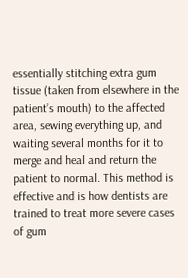essentially stitching extra gum tissue (taken from elsewhere in the patient’s mouth) to the affected area, sewing everything up, and waiting several months for it to merge and heal and return the patient to normal. This method is effective and is how dentists are trained to treat more severe cases of gum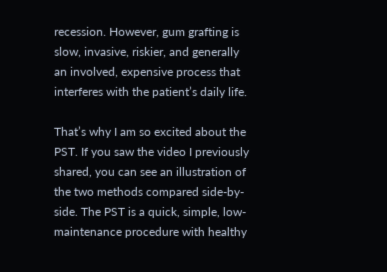recession. However, gum grafting is slow, invasive, riskier, and generally an involved, expensive process that interferes with the patient’s daily life.

That’s why I am so excited about the PST. If you saw the video I previously shared, you can see an illustration of the two methods compared side-by-side. The PST is a quick, simple, low-maintenance procedure with healthy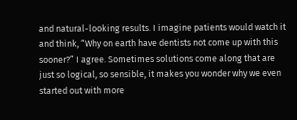and natural-looking results. I imagine patients would watch it and think, “Why on earth have dentists not come up with this sooner?” I agree. Sometimes solutions come along that are just so logical, so sensible, it makes you wonder why we even started out with more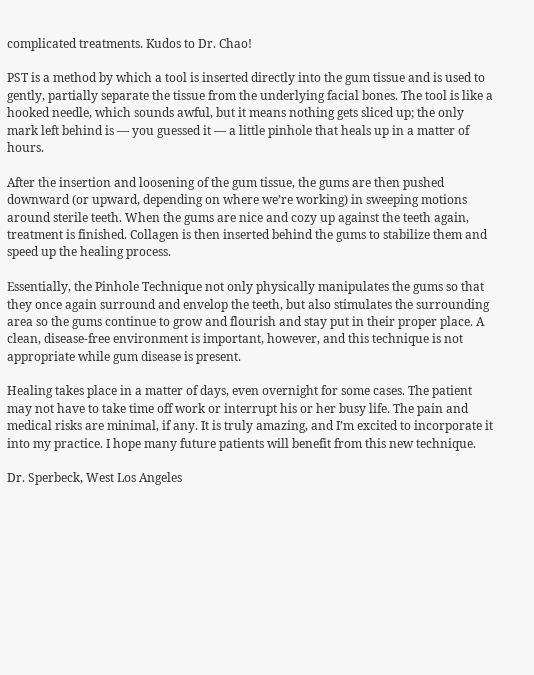complicated treatments. Kudos to Dr. Chao!

PST is a method by which a tool is inserted directly into the gum tissue and is used to gently, partially separate the tissue from the underlying facial bones. The tool is like a hooked needle, which sounds awful, but it means nothing gets sliced up; the only mark left behind is — you guessed it — a little pinhole that heals up in a matter of hours.

After the insertion and loosening of the gum tissue, the gums are then pushed downward (or upward, depending on where we’re working) in sweeping motions around sterile teeth. When the gums are nice and cozy up against the teeth again, treatment is finished. Collagen is then inserted behind the gums to stabilize them and speed up the healing process.

Essentially, the Pinhole Technique not only physically manipulates the gums so that they once again surround and envelop the teeth, but also stimulates the surrounding area so the gums continue to grow and flourish and stay put in their proper place. A clean, disease-free environment is important, however, and this technique is not appropriate while gum disease is present.

Healing takes place in a matter of days, even overnight for some cases. The patient may not have to take time off work or interrupt his or her busy life. The pain and medical risks are minimal, if any. It is truly amazing, and I’m excited to incorporate it into my practice. I hope many future patients will benefit from this new technique.

Dr. Sperbeck, West Los Angeles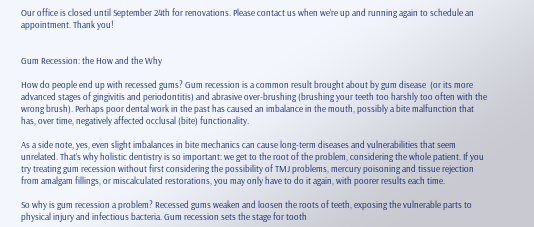Our office is closed until September 24th for renovations. Please contact us when we’re up and running again to schedule an appointment. Thank you!


Gum Recession: the How and the Why

How do people end up with recessed gums? Gum recession is a common result brought about by gum disease  (or its more advanced stages of gingivitis and periodontitis) and abrasive over-brushing (brushing your teeth too harshly too often with the wrong brush). Perhaps poor dental work in the past has caused an imbalance in the mouth, possibly a bite malfunction that has, over time, negatively affected occlusal (bite) functionality.

As a side note, yes, even slight imbalances in bite mechanics can cause long-term diseases and vulnerabilities that seem unrelated. That’s why holistic dentistry is so important: we get to the root of the problem, considering the whole patient. If you try treating gum recession without first considering the possibility of TMJ problems, mercury poisoning and tissue rejection from amalgam fillings, or miscalculated restorations, you may only have to do it again, with poorer results each time.

So why is gum recession a problem? Recessed gums weaken and loosen the roots of teeth, exposing the vulnerable parts to physical injury and infectious bacteria. Gum recession sets the stage for tooth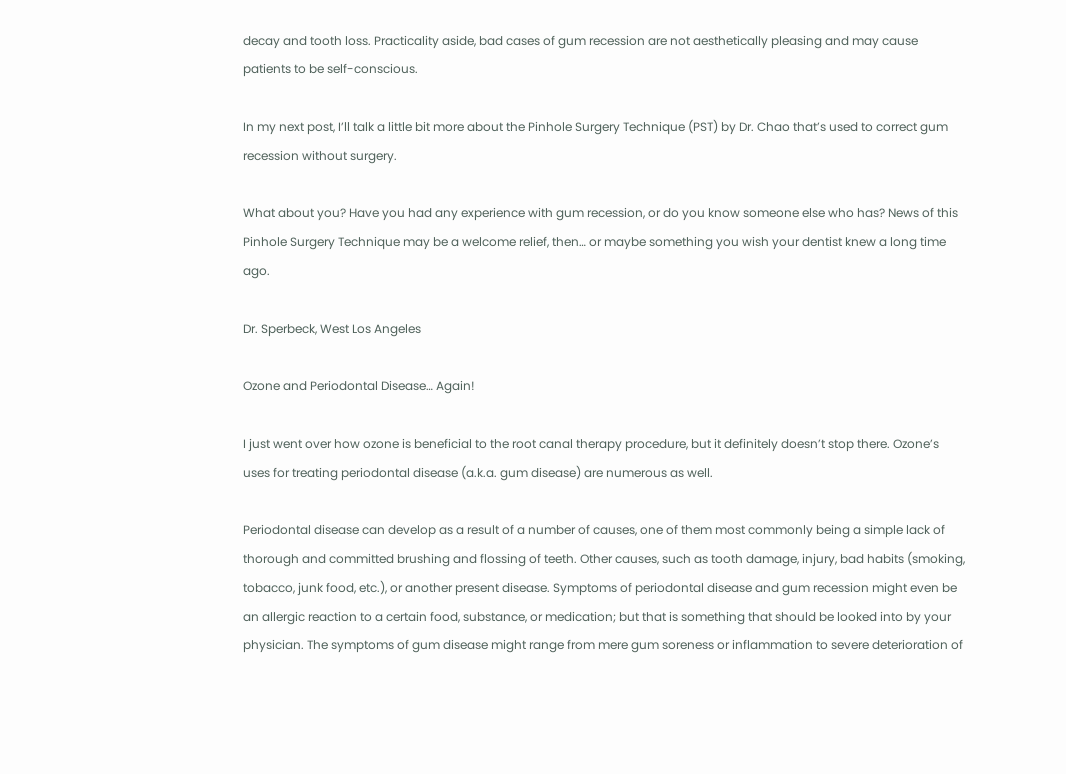decay and tooth loss. Practicality aside, bad cases of gum recession are not aesthetically pleasing and may cause patients to be self-conscious.

In my next post, I’ll talk a little bit more about the Pinhole Surgery Technique (PST) by Dr. Chao that’s used to correct gum recession without surgery.

What about you? Have you had any experience with gum recession, or do you know someone else who has? News of this Pinhole Surgery Technique may be a welcome relief, then… or maybe something you wish your dentist knew a long time ago.

Dr. Sperbeck, West Los Angeles

Ozone and Periodontal Disease… Again!

I just went over how ozone is beneficial to the root canal therapy procedure, but it definitely doesn’t stop there. Ozone’s uses for treating periodontal disease (a.k.a. gum disease) are numerous as well.

Periodontal disease can develop as a result of a number of causes, one of them most commonly being a simple lack of thorough and committed brushing and flossing of teeth. Other causes, such as tooth damage, injury, bad habits (smoking, tobacco, junk food, etc.), or another present disease. Symptoms of periodontal disease and gum recession might even be an allergic reaction to a certain food, substance, or medication; but that is something that should be looked into by your physician. The symptoms of gum disease might range from mere gum soreness or inflammation to severe deterioration of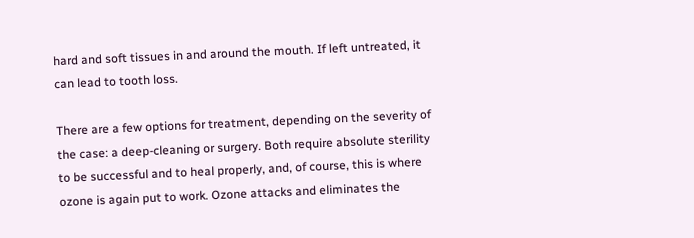hard and soft tissues in and around the mouth. If left untreated, it can lead to tooth loss.

There are a few options for treatment, depending on the severity of the case: a deep-cleaning or surgery. Both require absolute sterility to be successful and to heal properly, and, of course, this is where ozone is again put to work. Ozone attacks and eliminates the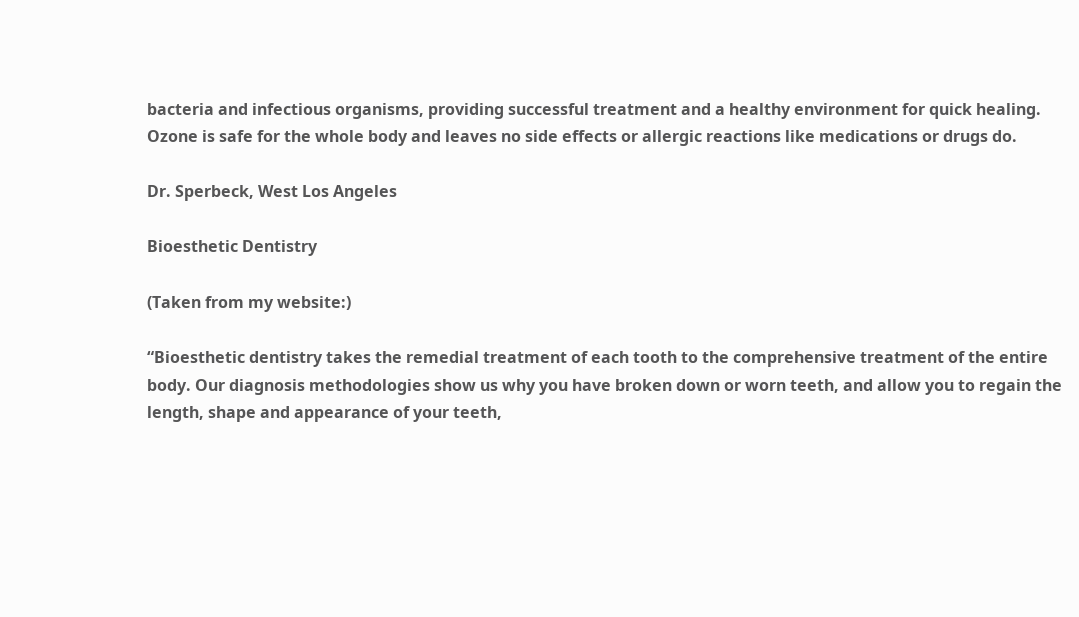bacteria and infectious organisms, providing successful treatment and a healthy environment for quick healing. Ozone is safe for the whole body and leaves no side effects or allergic reactions like medications or drugs do.

Dr. Sperbeck, West Los Angeles

Bioesthetic Dentistry

(Taken from my website:)

“Bioesthetic dentistry takes the remedial treatment of each tooth to the comprehensive treatment of the entire body. Our diagnosis methodologies show us why you have broken down or worn teeth, and allow you to regain the length, shape and appearance of your teeth,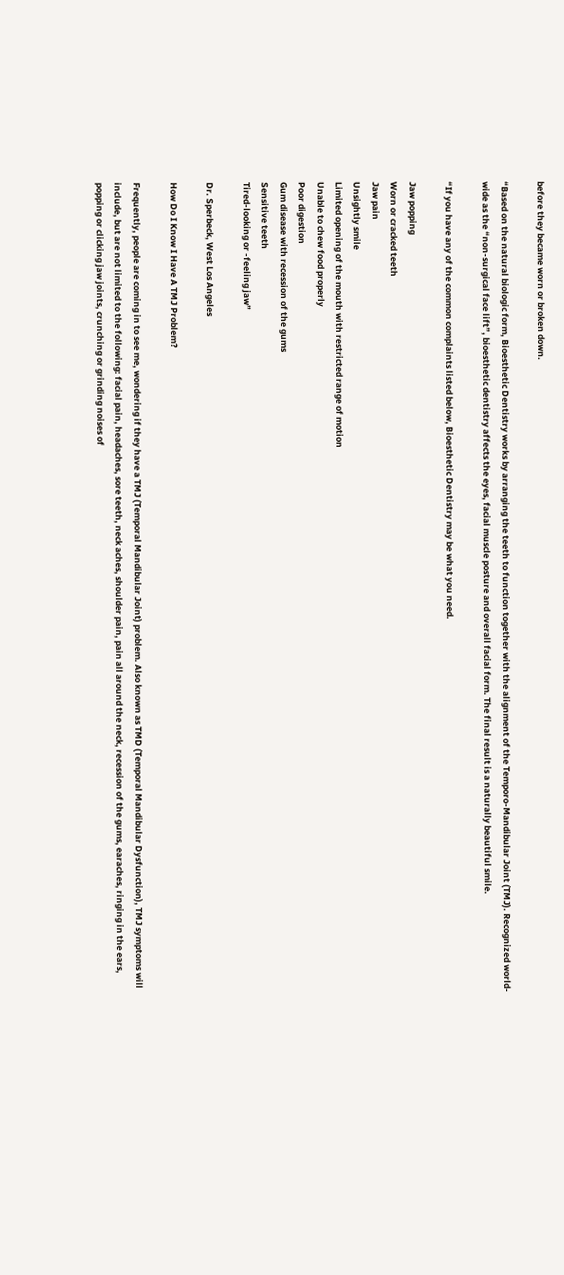before they became worn or broken down.

“Based on the natural biologic form, Bioesthetic Dentistry works by arranging the teeth to function together with the alignment of the Temporo-Mandibular Joint (TMJ). Recognized world-wide as the “non-surgical face lift”, bioesthetic dentistry affects the eyes, facial muscle posture and overall facial form. The final result is a naturally beautiful smile.

“If you have any of the common complaints listed below, Bioesthetic Dentistry may be what you need.

Jaw popping
Worn or cracked teeth
Jaw pain
Unsightly smile
Limited opening of the mouth with restricted range of motion
Unable to chew food properly
Poor digestion
Gum disease with recession of the gums
Sensitive teeth
Tired-looking or -feeling jaw”

Dr. Sperbeck, West Los Angeles

How Do I Know I Have A TMJ Problem?

Frequently, people are coming in to see me, wondering if they have a TMJ (Temporal Mandibular Joint) problem. Also known as TMD (Temporal Mandibular Dysfunction), TMJ symptoms will include, but are not limited to the following: facial pain, headaches, sore teeth, neck aches, shoulder pain, pain all around the neck, recession of the gums, earaches, ringing in the ears, popping or clicking jaw joints, crunching or grinding noises of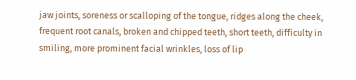jaw joints, soreness or scalloping of the tongue, ridges along the cheek, frequent root canals, broken and chipped teeth, short teeth, difficulty in smiling, more prominent facial wrinkles, loss of lip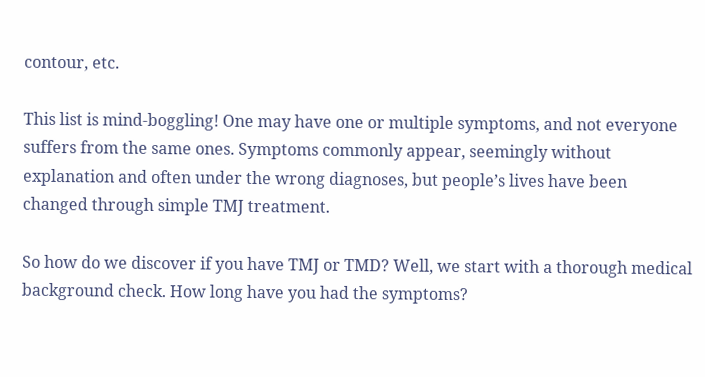contour, etc.

This list is mind-boggling! One may have one or multiple symptoms, and not everyone suffers from the same ones. Symptoms commonly appear, seemingly without explanation and often under the wrong diagnoses, but people’s lives have been changed through simple TMJ treatment.

So how do we discover if you have TMJ or TMD? Well, we start with a thorough medical background check. How long have you had the symptoms?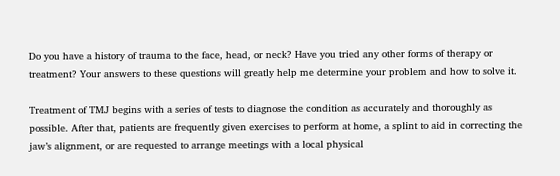Do you have a history of trauma to the face, head, or neck? Have you tried any other forms of therapy or treatment? Your answers to these questions will greatly help me determine your problem and how to solve it.

Treatment of TMJ begins with a series of tests to diagnose the condition as accurately and thoroughly as possible. After that, patients are frequently given exercises to perform at home, a splint to aid in correcting the jaw’s alignment, or are requested to arrange meetings with a local physical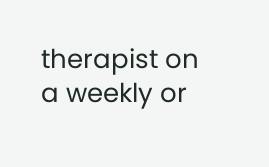therapist on a weekly or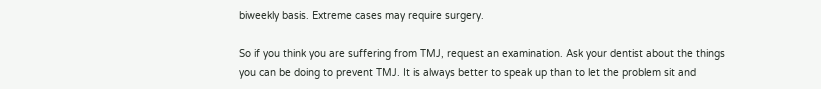biweekly basis. Extreme cases may require surgery.

So if you think you are suffering from TMJ, request an examination. Ask your dentist about the things you can be doing to prevent TMJ. It is always better to speak up than to let the problem sit and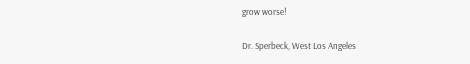grow worse!

Dr. Sperbeck, West Los Angeles